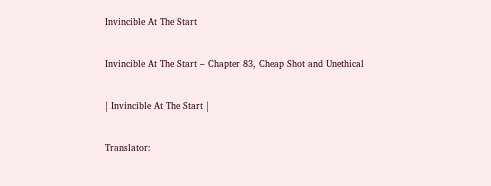Invincible At The Start

Invincible At The Start – Chapter 83, Cheap Shot and Unethical

| Invincible At The Start |

Translator: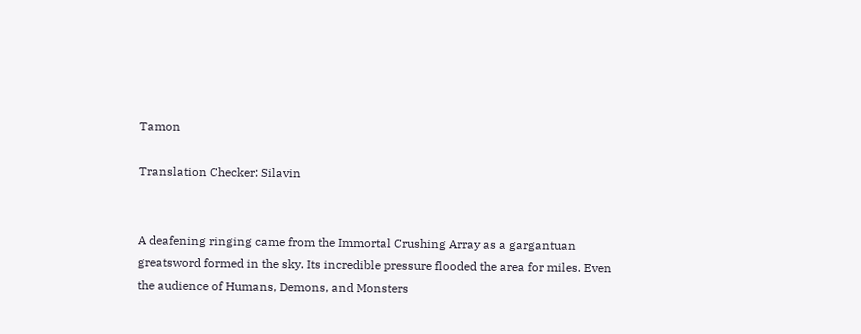Tamon

Translation Checker: Silavin


A deafening ringing came from the Immortal Crushing Array as a gargantuan greatsword formed in the sky. Its incredible pressure flooded the area for miles. Even the audience of Humans, Demons, and Monsters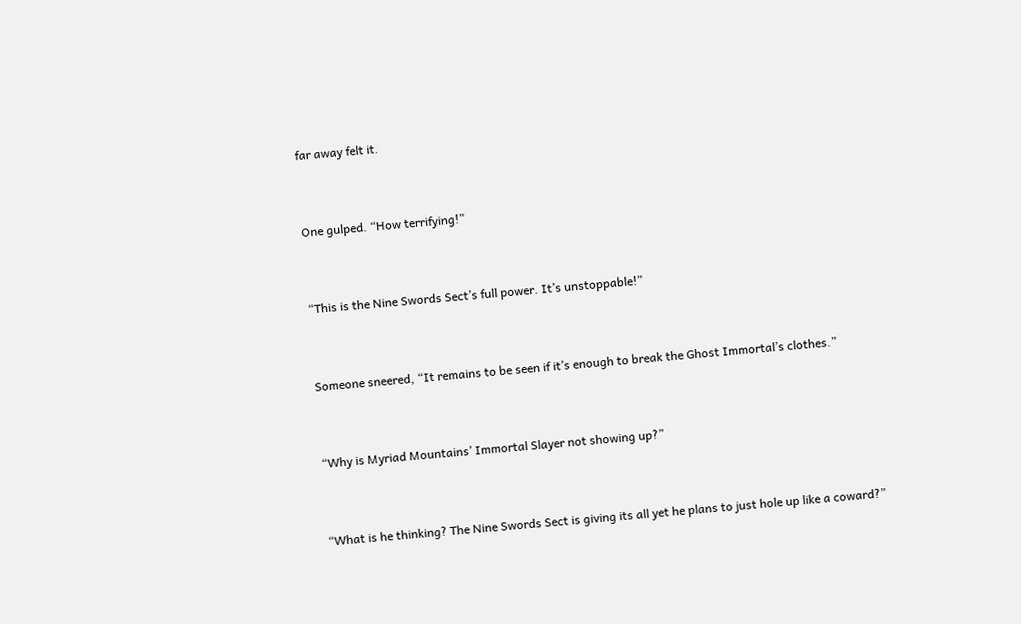far away felt it.


One gulped. “How terrifying!”


“This is the Nine Swords Sect’s full power. It’s unstoppable!”


Someone sneered, “It remains to be seen if it’s enough to break the Ghost Immortal’s clothes.”


“Why is Myriad Mountains’ Immortal Slayer not showing up?”


“What is he thinking? The Nine Swords Sect is giving its all yet he plans to just hole up like a coward?”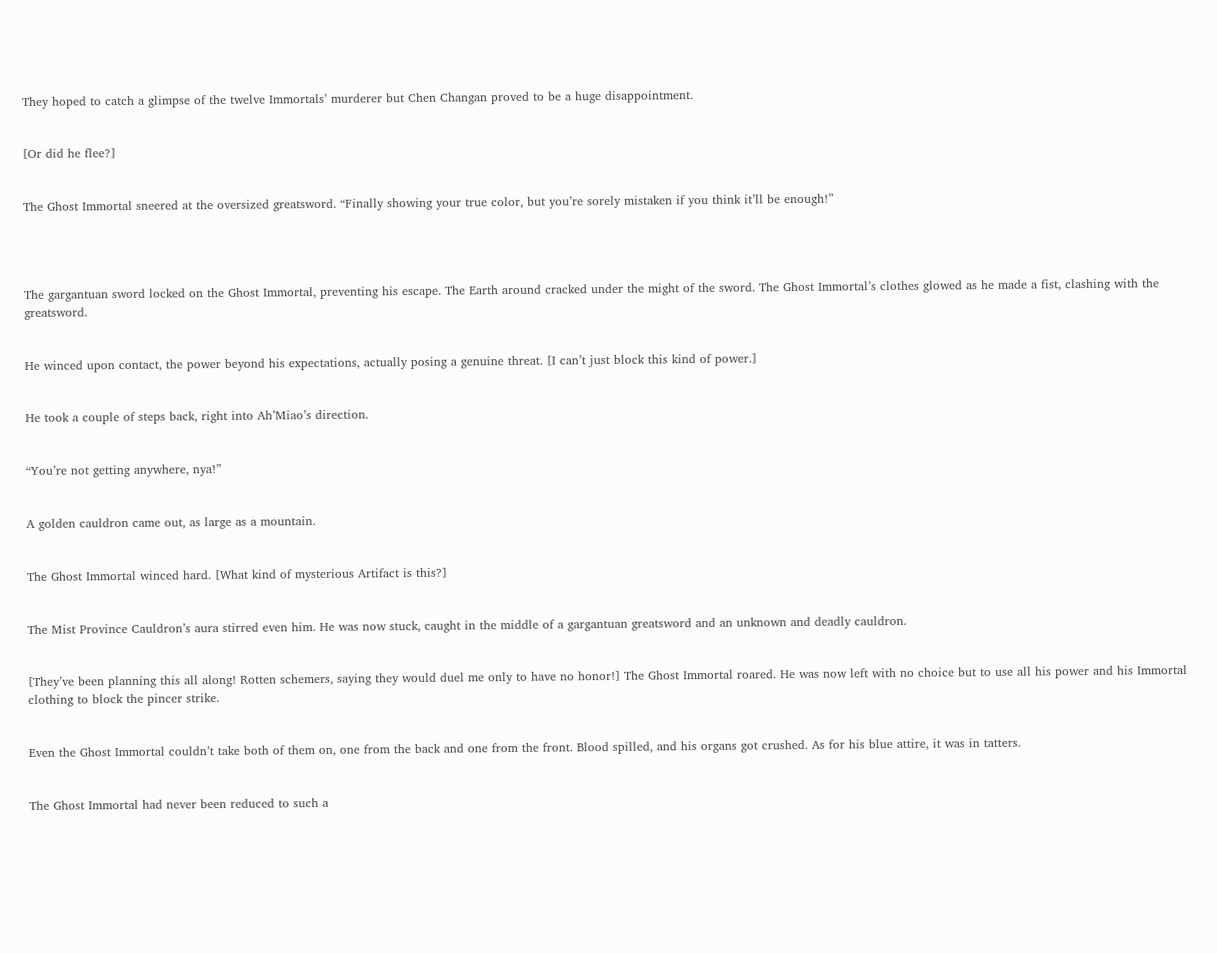They hoped to catch a glimpse of the twelve Immortals’ murderer but Chen Changan proved to be a huge disappointment.


[Or did he flee?]


The Ghost Immortal sneered at the oversized greatsword. “Finally showing your true color, but you’re sorely mistaken if you think it’ll be enough!”




The gargantuan sword locked on the Ghost Immortal, preventing his escape. The Earth around cracked under the might of the sword. The Ghost Immortal’s clothes glowed as he made a fist, clashing with the greatsword.


He winced upon contact, the power beyond his expectations, actually posing a genuine threat. [I can’t just block this kind of power.]


He took a couple of steps back, right into Ah’Miao’s direction.


“You’re not getting anywhere, nya!”


A golden cauldron came out, as large as a mountain.


The Ghost Immortal winced hard. [What kind of mysterious Artifact is this?]


The Mist Province Cauldron’s aura stirred even him. He was now stuck, caught in the middle of a gargantuan greatsword and an unknown and deadly cauldron.


[They’ve been planning this all along! Rotten schemers, saying they would duel me only to have no honor!] The Ghost Immortal roared. He was now left with no choice but to use all his power and his Immortal clothing to block the pincer strike.


Even the Ghost Immortal couldn’t take both of them on, one from the back and one from the front. Blood spilled, and his organs got crushed. As for his blue attire, it was in tatters.


The Ghost Immortal had never been reduced to such a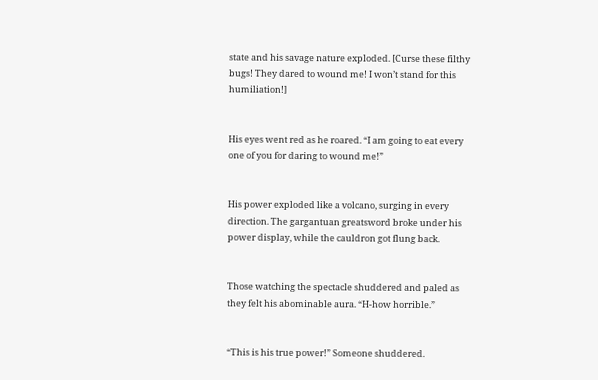state and his savage nature exploded. [Curse these filthy bugs! They dared to wound me! I won’t stand for this humiliation!]


His eyes went red as he roared. “I am going to eat every one of you for daring to wound me!”


His power exploded like a volcano, surging in every direction. The gargantuan greatsword broke under his power display, while the cauldron got flung back.


Those watching the spectacle shuddered and paled as they felt his abominable aura. “H-how horrible.”


“This is his true power!” Someone shuddered.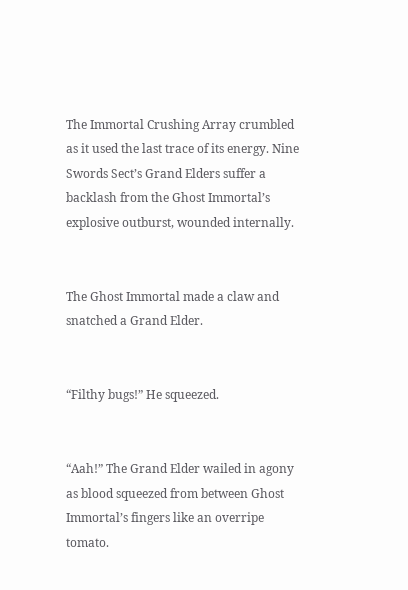The Immortal Crushing Array crumbled as it used the last trace of its energy. Nine Swords Sect’s Grand Elders suffer a backlash from the Ghost Immortal’s explosive outburst, wounded internally.


The Ghost Immortal made a claw and snatched a Grand Elder.


“Filthy bugs!” He squeezed.


“Aah!” The Grand Elder wailed in agony as blood squeezed from between Ghost Immortal’s fingers like an overripe tomato.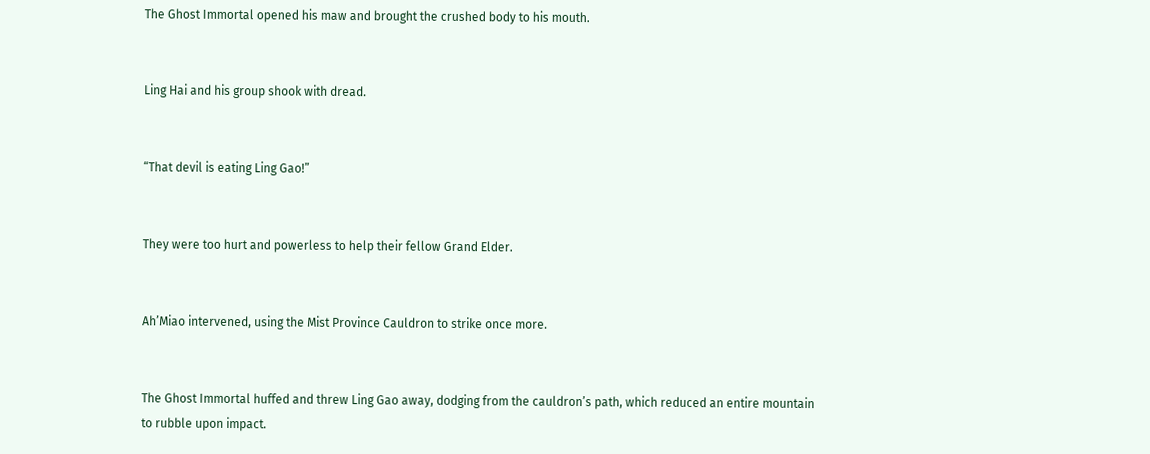The Ghost Immortal opened his maw and brought the crushed body to his mouth.


Ling Hai and his group shook with dread.


“That devil is eating Ling Gao!”


They were too hurt and powerless to help their fellow Grand Elder.


Ah’Miao intervened, using the Mist Province Cauldron to strike once more.


The Ghost Immortal huffed and threw Ling Gao away, dodging from the cauldron’s path, which reduced an entire mountain to rubble upon impact.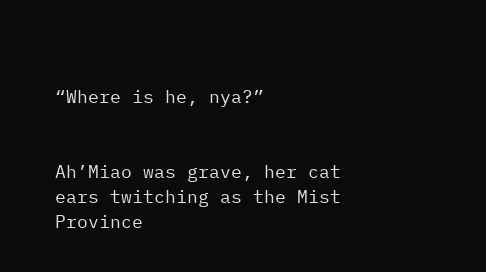“Where is he, nya?”


Ah’Miao was grave, her cat ears twitching as the Mist Province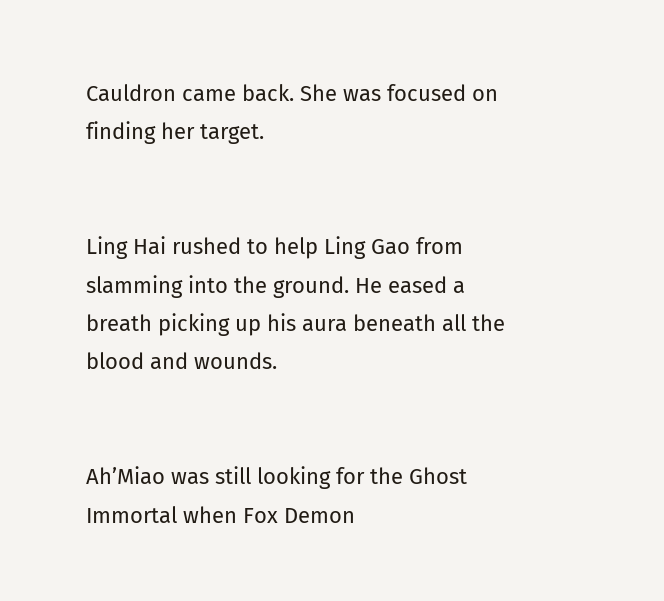Cauldron came back. She was focused on finding her target.


Ling Hai rushed to help Ling Gao from slamming into the ground. He eased a breath picking up his aura beneath all the blood and wounds.


Ah’Miao was still looking for the Ghost Immortal when Fox Demon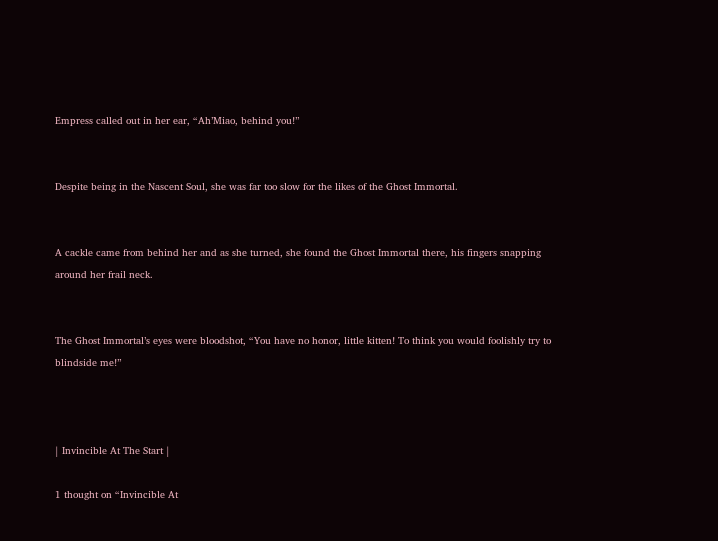Empress called out in her ear, “Ah’Miao, behind you!”


Despite being in the Nascent Soul, she was far too slow for the likes of the Ghost Immortal.


A cackle came from behind her and as she turned, she found the Ghost Immortal there, his fingers snapping around her frail neck.


The Ghost Immortal’s eyes were bloodshot, “You have no honor, little kitten! To think you would foolishly try to blindside me!”



| Invincible At The Start |

1 thought on “Invincible At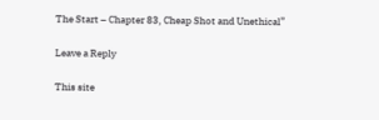The Start – Chapter 83, Cheap Shot and Unethical”

Leave a Reply

This site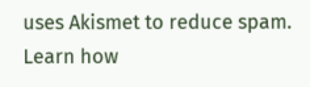uses Akismet to reduce spam. Learn how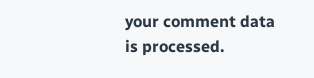your comment data is processed.